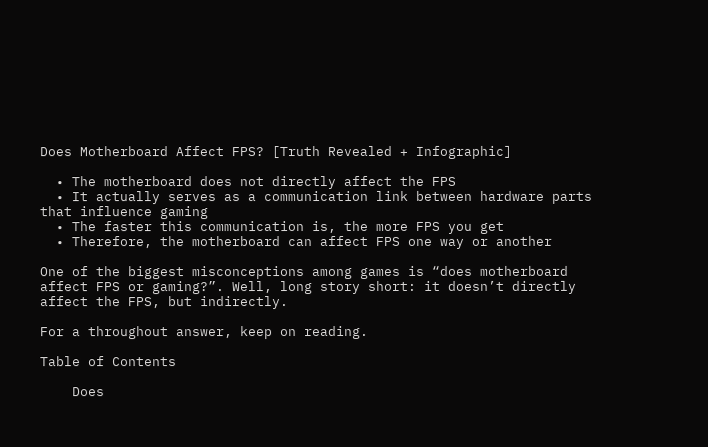Does Motherboard Affect FPS? [Truth Revealed + Infographic]

  • The motherboard does not directly affect the FPS
  • It actually serves as a communication link between hardware parts that influence gaming
  • The faster this communication is, the more FPS you get
  • Therefore, the motherboard can affect FPS one way or another

One of the biggest misconceptions among games is “does motherboard affect FPS or gaming?”. Well, long story short: it doesn’t directly affect the FPS, but indirectly.

For a throughout answer, keep on reading.

Table of Contents

    Does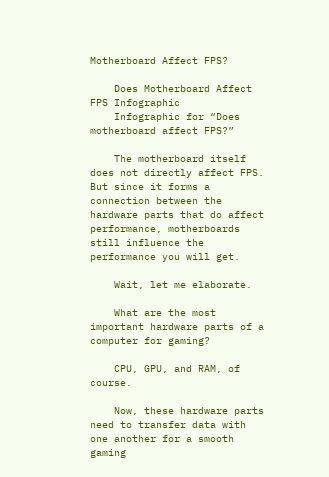Motherboard Affect FPS?

    Does Motherboard Affect FPS Infographic
    Infographic for “Does motherboard affect FPS?”

    The motherboard itself does not directly affect FPS. But since it forms a connection between the hardware parts that do affect performance, motherboards still influence the performance you will get.

    Wait, let me elaborate.

    What are the most important hardware parts of a computer for gaming?

    CPU, GPU, and RAM, of course.

    Now, these hardware parts need to transfer data with one another for a smooth gaming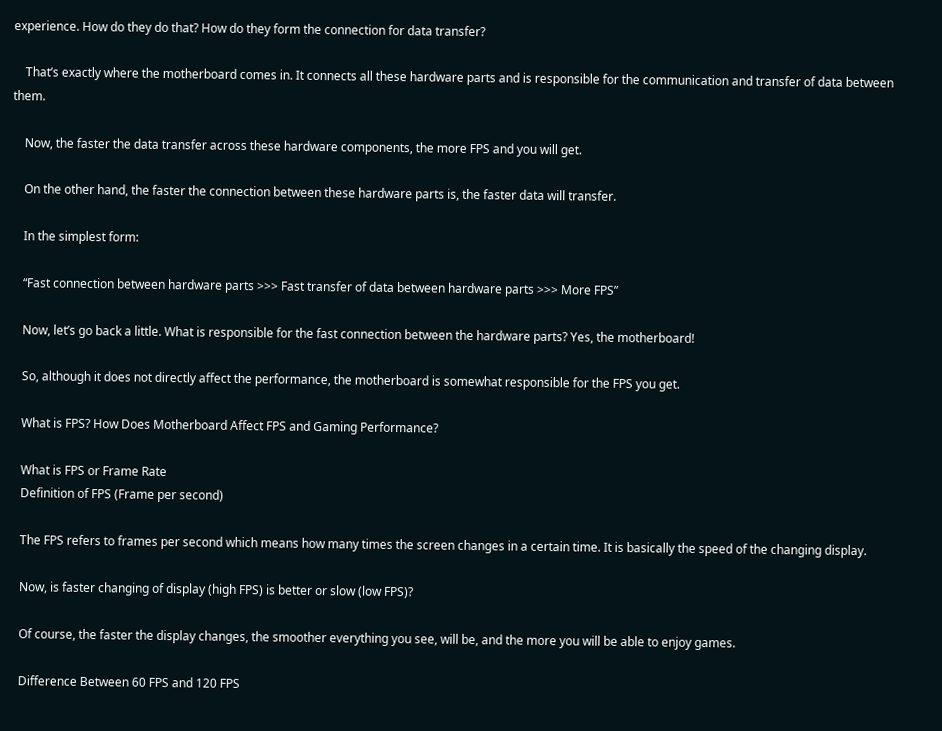experience. How do they do that? How do they form the connection for data transfer?

    That’s exactly where the motherboard comes in. It connects all these hardware parts and is responsible for the communication and transfer of data between them.

    Now, the faster the data transfer across these hardware components, the more FPS and you will get.

    On the other hand, the faster the connection between these hardware parts is, the faster data will transfer.

    In the simplest form:

    “Fast connection between hardware parts >>> Fast transfer of data between hardware parts >>> More FPS”

    Now, let’s go back a little. What is responsible for the fast connection between the hardware parts? Yes, the motherboard!

    So, although it does not directly affect the performance, the motherboard is somewhat responsible for the FPS you get.

    What is FPS? How Does Motherboard Affect FPS and Gaming Performance?

    What is FPS or Frame Rate
    Definition of FPS (Frame per second)

    The FPS refers to frames per second which means how many times the screen changes in a certain time. It is basically the speed of the changing display.

    Now, is faster changing of display (high FPS) is better or slow (low FPS)?

    Of course, the faster the display changes, the smoother everything you see, will be, and the more you will be able to enjoy games.

    Difference Between 60 FPS and 120 FPS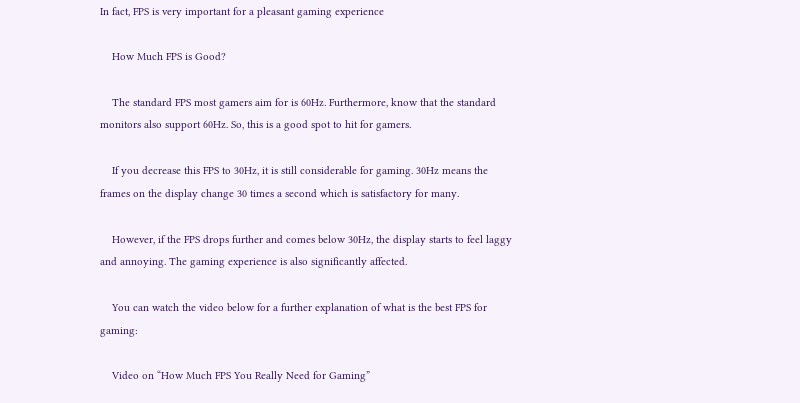In fact, FPS is very important for a pleasant gaming experience

    How Much FPS is Good?

    The standard FPS most gamers aim for is 60Hz. Furthermore, know that the standard monitors also support 60Hz. So, this is a good spot to hit for gamers.

    If you decrease this FPS to 30Hz, it is still considerable for gaming. 30Hz means the frames on the display change 30 times a second which is satisfactory for many.

    However, if the FPS drops further and comes below 30Hz, the display starts to feel laggy and annoying. The gaming experience is also significantly affected.

    You can watch the video below for a further explanation of what is the best FPS for gaming:

    Video on “How Much FPS You Really Need for Gaming”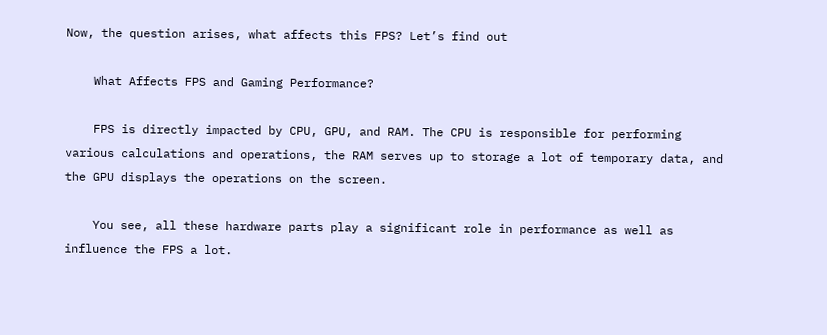Now, the question arises, what affects this FPS? Let’s find out

    What Affects FPS and Gaming Performance?

    FPS is directly impacted by CPU, GPU, and RAM. The CPU is responsible for performing various calculations and operations, the RAM serves up to storage a lot of temporary data, and the GPU displays the operations on the screen.

    You see, all these hardware parts play a significant role in performance as well as influence the FPS a lot.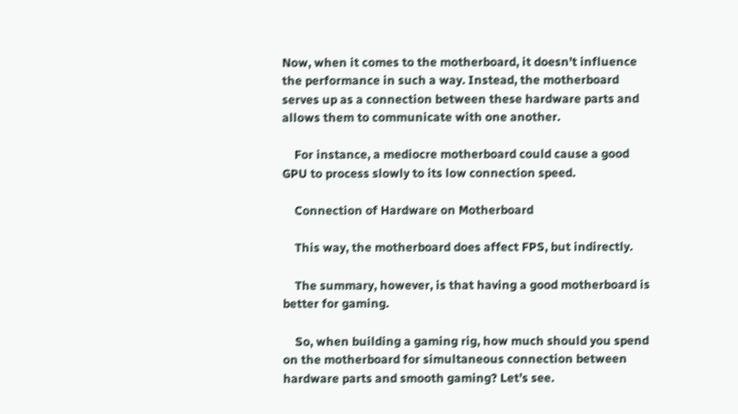Now, when it comes to the motherboard, it doesn’t influence the performance in such a way. Instead, the motherboard serves up as a connection between these hardware parts and allows them to communicate with one another.

    For instance, a mediocre motherboard could cause a good GPU to process slowly to its low connection speed.

    Connection of Hardware on Motherboard

    This way, the motherboard does affect FPS, but indirectly.

    The summary, however, is that having a good motherboard is better for gaming.

    So, when building a gaming rig, how much should you spend on the motherboard for simultaneous connection between hardware parts and smooth gaming? Let’s see.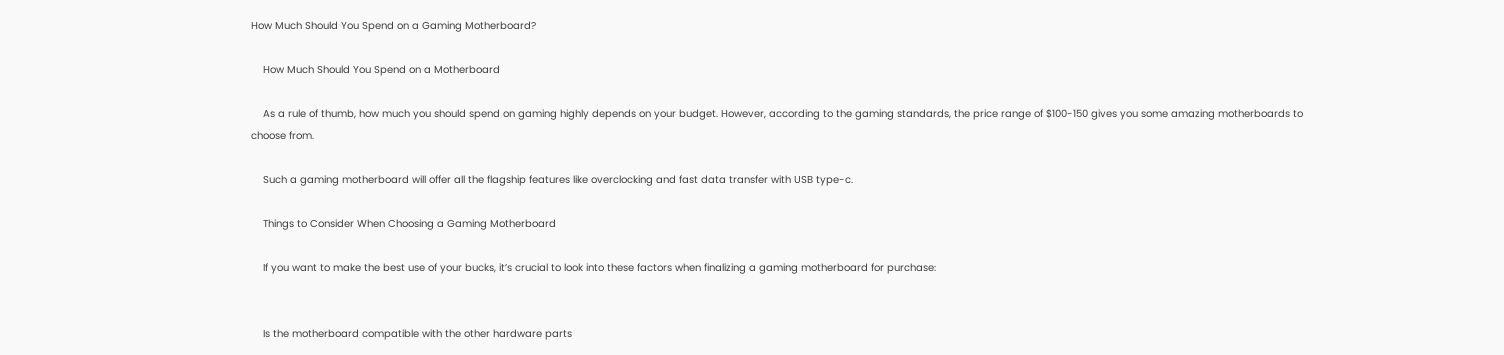How Much Should You Spend on a Gaming Motherboard?

    How Much Should You Spend on a Motherboard

    As a rule of thumb, how much you should spend on gaming highly depends on your budget. However, according to the gaming standards, the price range of $100-150 gives you some amazing motherboards to choose from.

    Such a gaming motherboard will offer all the flagship features like overclocking and fast data transfer with USB type-c.

    Things to Consider When Choosing a Gaming Motherboard

    If you want to make the best use of your bucks, it’s crucial to look into these factors when finalizing a gaming motherboard for purchase:


    Is the motherboard compatible with the other hardware parts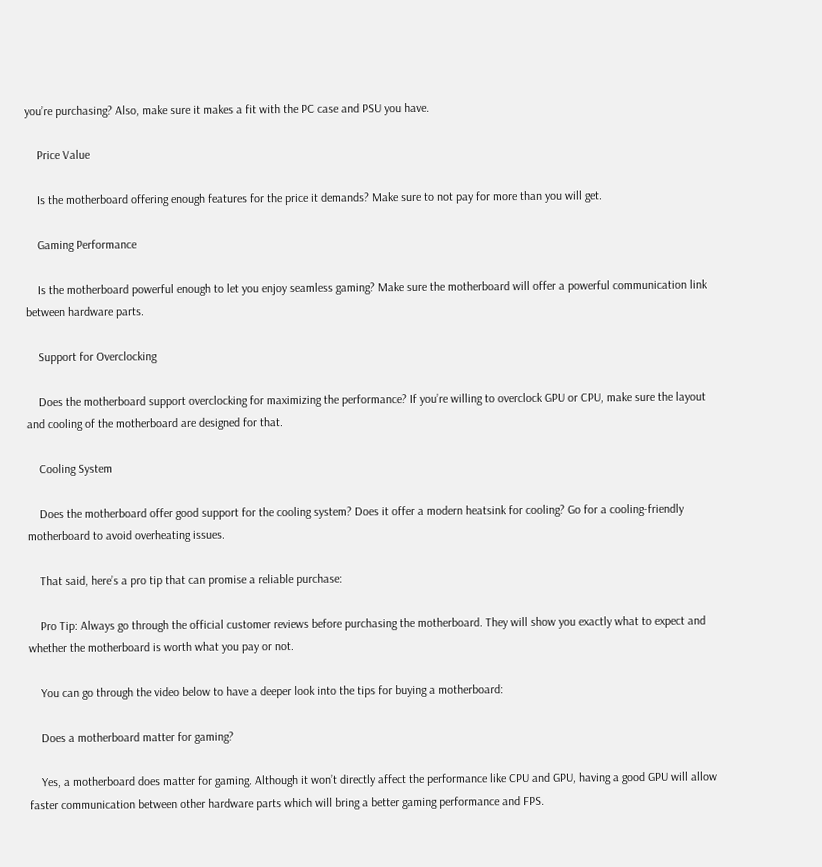you’re purchasing? Also, make sure it makes a fit with the PC case and PSU you have.

    Price Value

    Is the motherboard offering enough features for the price it demands? Make sure to not pay for more than you will get.

    Gaming Performance

    Is the motherboard powerful enough to let you enjoy seamless gaming? Make sure the motherboard will offer a powerful communication link between hardware parts.

    Support for Overclocking

    Does the motherboard support overclocking for maximizing the performance? If you’re willing to overclock GPU or CPU, make sure the layout and cooling of the motherboard are designed for that.

    Cooling System

    Does the motherboard offer good support for the cooling system? Does it offer a modern heatsink for cooling? Go for a cooling-friendly motherboard to avoid overheating issues.

    That said, here’s a pro tip that can promise a reliable purchase:

    Pro Tip: Always go through the official customer reviews before purchasing the motherboard. They will show you exactly what to expect and whether the motherboard is worth what you pay or not.

    You can go through the video below to have a deeper look into the tips for buying a motherboard:

    Does a motherboard matter for gaming?

    Yes, a motherboard does matter for gaming. Although it won’t directly affect the performance like CPU and GPU, having a good GPU will allow faster communication between other hardware parts which will bring a better gaming performance and FPS.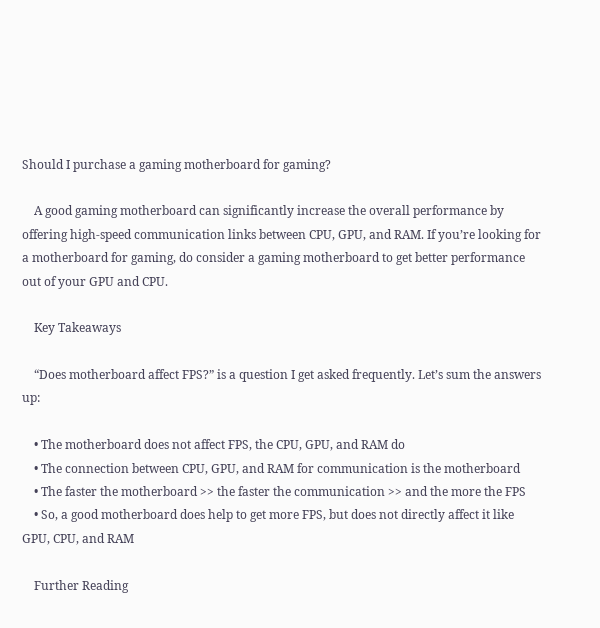Should I purchase a gaming motherboard for gaming?

    A good gaming motherboard can significantly increase the overall performance by offering high-speed communication links between CPU, GPU, and RAM. If you’re looking for a motherboard for gaming, do consider a gaming motherboard to get better performance out of your GPU and CPU.

    Key Takeaways

    “Does motherboard affect FPS?” is a question I get asked frequently. Let’s sum the answers up:

    • The motherboard does not affect FPS, the CPU, GPU, and RAM do
    • The connection between CPU, GPU, and RAM for communication is the motherboard
    • The faster the motherboard >> the faster the communication >> and the more the FPS
    • So, a good motherboard does help to get more FPS, but does not directly affect it like GPU, CPU, and RAM

    Further Reading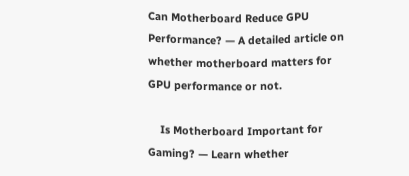Can Motherboard Reduce GPU Performance? — A detailed article on whether motherboard matters for GPU performance or not.

    Is Motherboard Important for Gaming? — Learn whether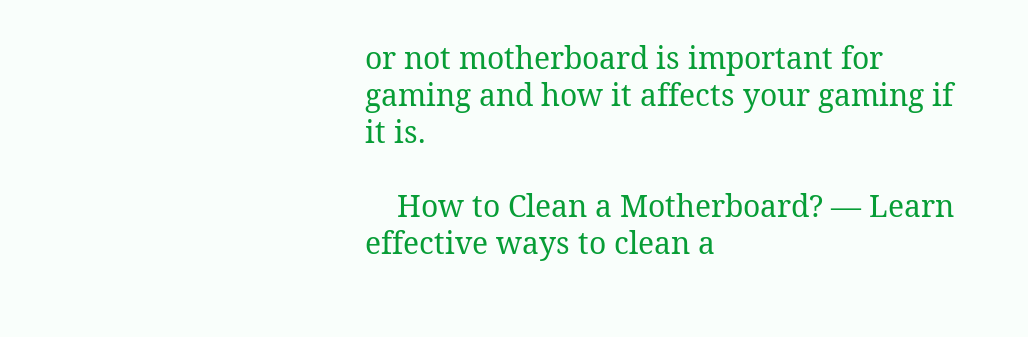or not motherboard is important for gaming and how it affects your gaming if it is.

    How to Clean a Motherboard? — Learn effective ways to clean a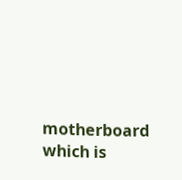motherboard which is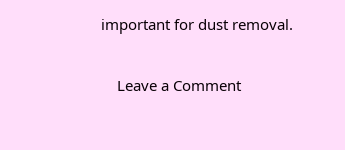important for dust removal.

    Leave a Comment